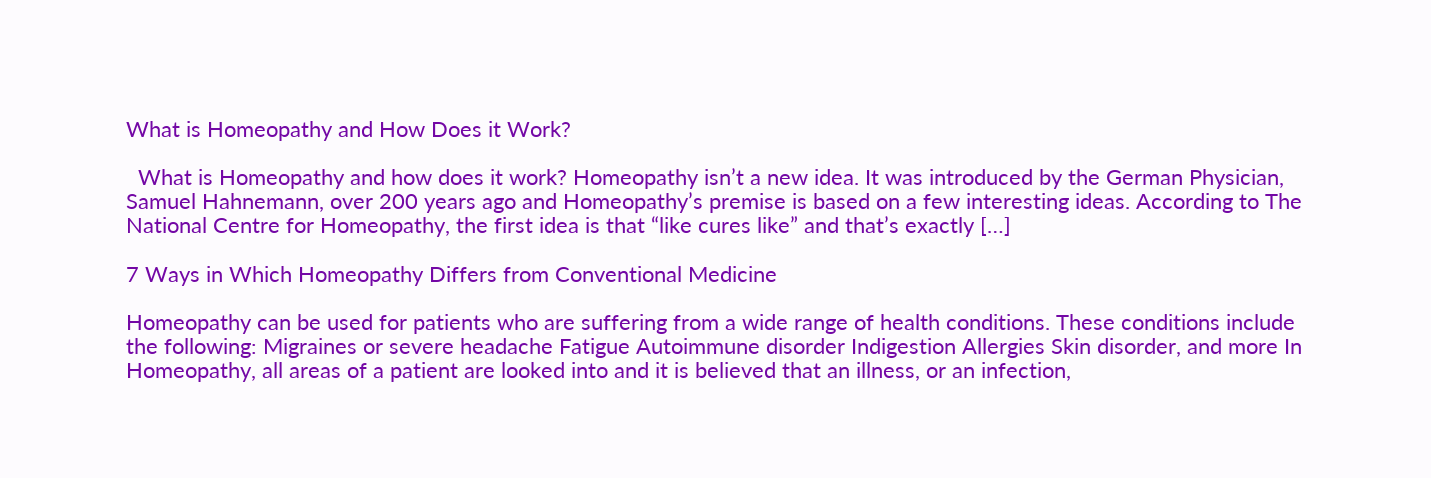What is Homeopathy and How Does it Work?

  What is Homeopathy and how does it work? Homeopathy isn’t a new idea. It was introduced by the German Physician, Samuel Hahnemann, over 200 years ago and Homeopathy’s premise is based on a few interesting ideas. According to The National Centre for Homeopathy, the first idea is that “like cures like” and that’s exactly […]

7 Ways in Which Homeopathy Differs from Conventional Medicine

Homeopathy can be used for patients who are suffering from a wide range of health conditions. These conditions include the following: Migraines or severe headache Fatigue Autoimmune disorder Indigestion Allergies Skin disorder, and more In Homeopathy, all areas of a patient are looked into and it is believed that an illness, or an infection,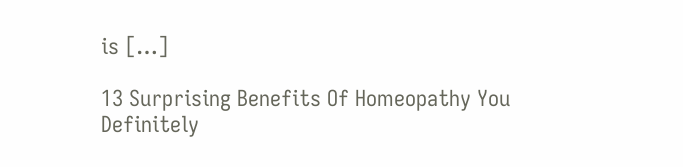is […]

13 Surprising Benefits Of Homeopathy You Definitely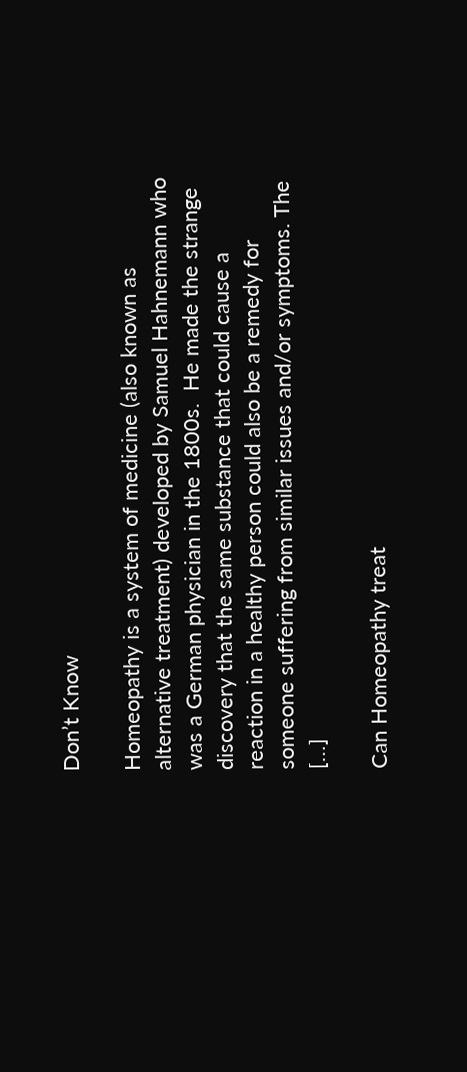Don’t Know

Homeopathy is a system of medicine (also known as alternative treatment) developed by Samuel Hahnemann who was a German physician in the 1800s.  He made the strange discovery that the same substance that could cause a reaction in a healthy person could also be a remedy for someone suffering from similar issues and/or symptoms. The […]

Can Homeopathy treat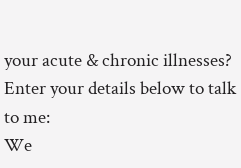your acute & chronic illnesses?
Enter your details below to talk to me:
We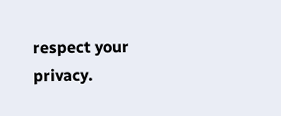respect your privacy.